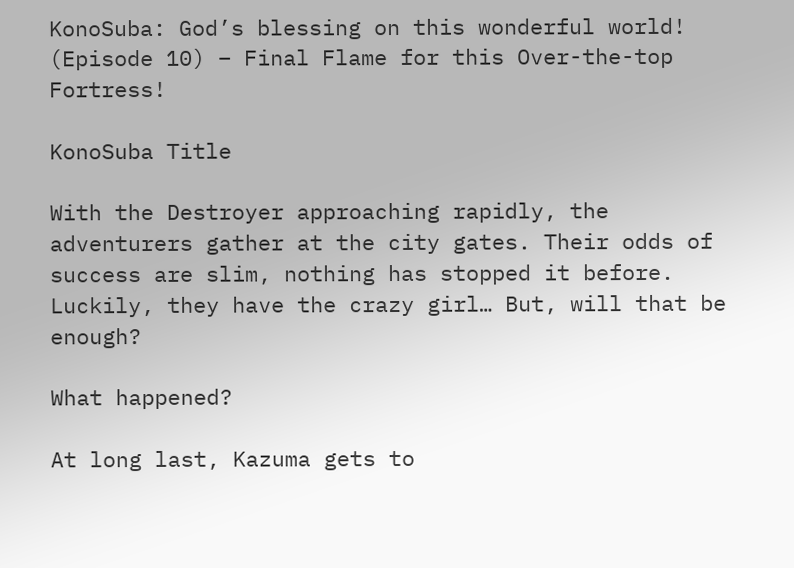KonoSuba: God’s blessing on this wonderful world! (Episode 10) – Final Flame for this Over-the-top Fortress!

KonoSuba Title

With the Destroyer approaching rapidly, the adventurers gather at the city gates. Their odds of success are slim, nothing has stopped it before. Luckily, they have the crazy girl… But, will that be enough?

What happened?

At long last, Kazuma gets to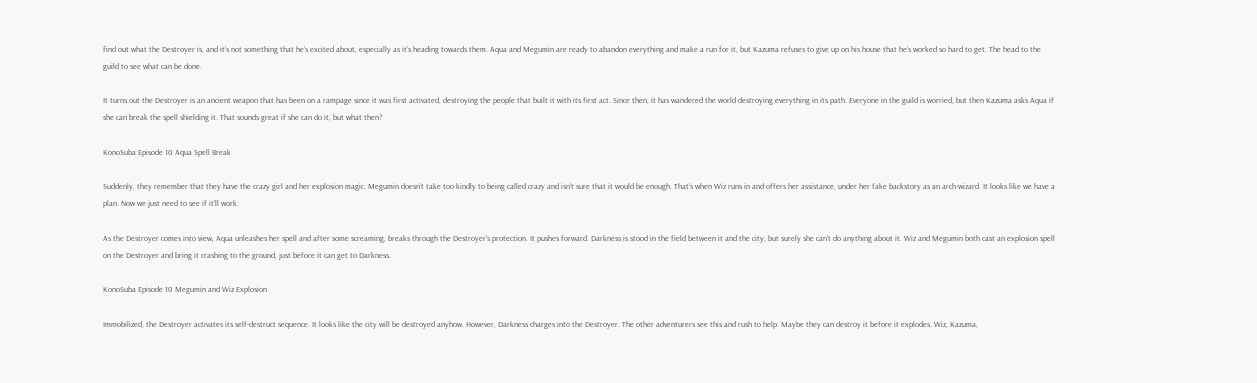find out what the Destroyer is, and it’s not something that he’s excited about, especially as it’s heading towards them. Aqua and Megumin are ready to abandon everything and make a run for it, but Kazuma refuses to give up on his house that he’s worked so hard to get. The head to the guild to see what can be done.

It turns out the Destroyer is an ancient weapon that has been on a rampage since it was first activated, destroying the people that built it with its first act. Since then, it has wandered the world destroying everything in its path. Everyone in the guild is worried, but then Kazuma asks Aqua if she can break the spell shielding it. That sounds great if she can do it, but what then?

KonoSuba Episode 10 Aqua Spell Break

Suddenly, they remember that they have the crazy girl and her explosion magic. Megumin doesn’t take too kindly to being called crazy and isn’t sure that it would be enough. That’s when Wiz runs in and offers her assistance, under her fake backstory as an arch-wizard. It looks like we have a plan. Now we just need to see if it’ll work.

As the Destroyer comes into view, Aqua unleashes her spell and after some screaming, breaks through the Destroyer’s protection. It pushes forward. Darkness is stood in the field between it and the city, but surely she can’t do anything about it. Wiz and Megumin both cast an explosion spell on the Destroyer and bring it crashing to the ground, just before it can get to Darkness.

KonoSuba Episode 10 Megumin and Wiz Explosion

Immobilized, the Destroyer activates its self-destruct sequence. It looks like the city will be destroyed anyhow. However, Darkness charges into the Destroyer. The other adventurers see this and rush to help. Maybe they can destroy it before it explodes. Wiz, Kazuma,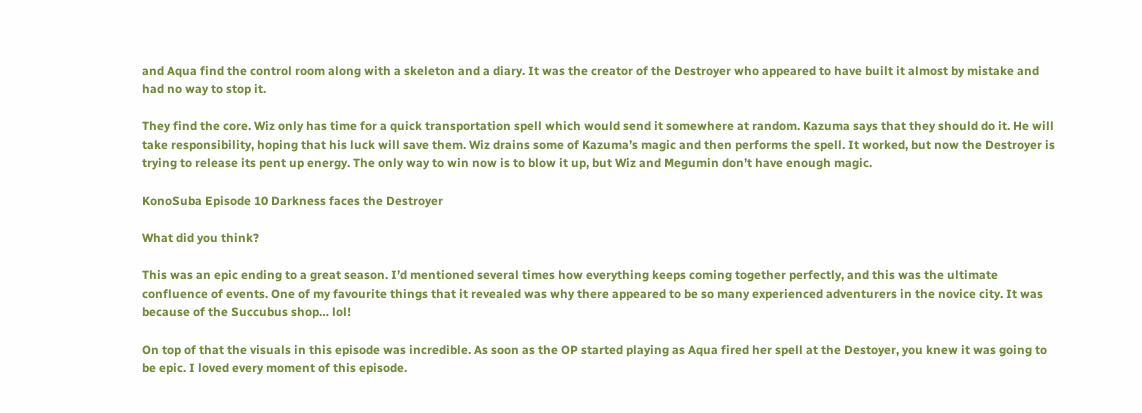and Aqua find the control room along with a skeleton and a diary. It was the creator of the Destroyer who appeared to have built it almost by mistake and had no way to stop it.

They find the core. Wiz only has time for a quick transportation spell which would send it somewhere at random. Kazuma says that they should do it. He will take responsibility, hoping that his luck will save them. Wiz drains some of Kazuma’s magic and then performs the spell. It worked, but now the Destroyer is trying to release its pent up energy. The only way to win now is to blow it up, but Wiz and Megumin don’t have enough magic.

KonoSuba Episode 10 Darkness faces the Destroyer

What did you think?

This was an epic ending to a great season. I’d mentioned several times how everything keeps coming together perfectly, and this was the ultimate confluence of events. One of my favourite things that it revealed was why there appeared to be so many experienced adventurers in the novice city. It was because of the Succubus shop… lol!

On top of that the visuals in this episode was incredible. As soon as the OP started playing as Aqua fired her spell at the Destoyer, you knew it was going to be epic. I loved every moment of this episode.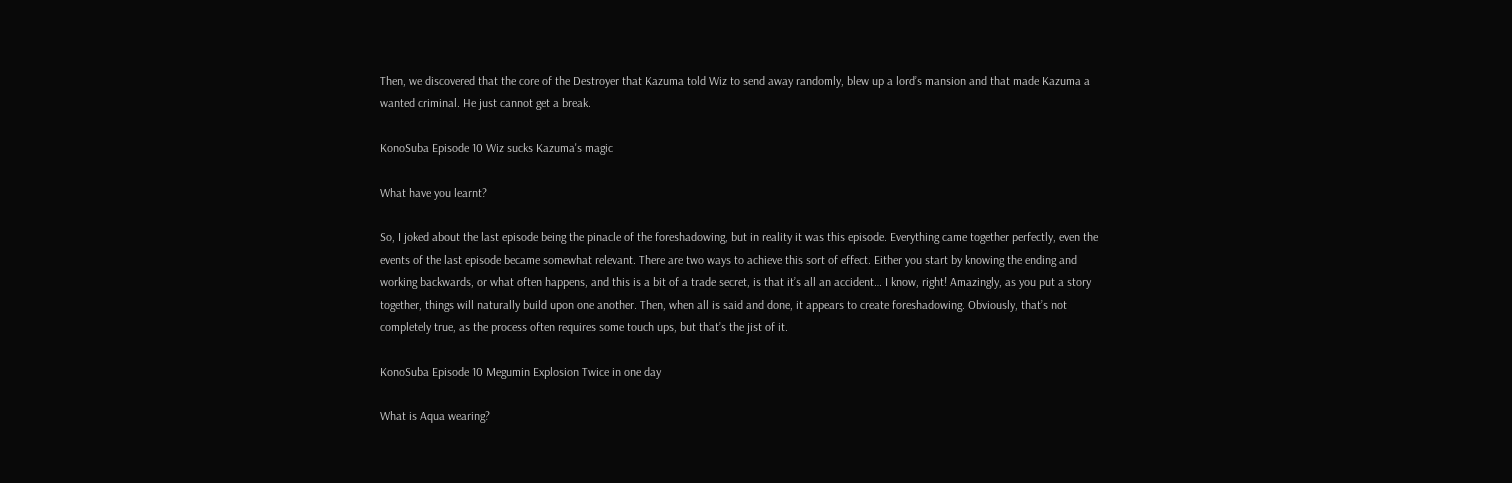Then, we discovered that the core of the Destroyer that Kazuma told Wiz to send away randomly, blew up a lord’s mansion and that made Kazuma a wanted criminal. He just cannot get a break.

KonoSuba Episode 10 Wiz sucks Kazuma's magic

What have you learnt?

So, I joked about the last episode being the pinacle of the foreshadowing, but in reality it was this episode. Everything came together perfectly, even the events of the last episode became somewhat relevant. There are two ways to achieve this sort of effect. Either you start by knowing the ending and working backwards, or what often happens, and this is a bit of a trade secret, is that it’s all an accident… I know, right! Amazingly, as you put a story together, things will naturally build upon one another. Then, when all is said and done, it appears to create foreshadowing. Obviously, that’s not completely true, as the process often requires some touch ups, but that’s the jist of it.

KonoSuba Episode 10 Megumin Explosion Twice in one day

What is Aqua wearing?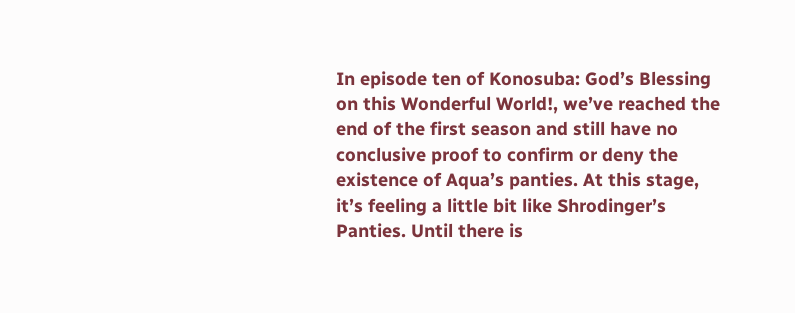In episode ten of Konosuba: God’s Blessing on this Wonderful World!, we’ve reached the end of the first season and still have no conclusive proof to confirm or deny the existence of Aqua’s panties. At this stage, it’s feeling a little bit like Shrodinger’s Panties. Until there is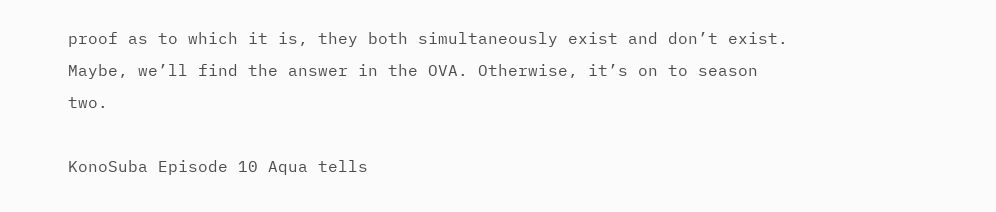proof as to which it is, they both simultaneously exist and don’t exist. Maybe, we’ll find the answer in the OVA. Otherwise, it’s on to season two.

KonoSuba Episode 10 Aqua tells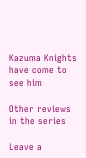Kazuma Knights have come to see him

Other reviews in the series

Leave a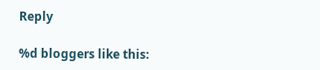Reply

%d bloggers like this: